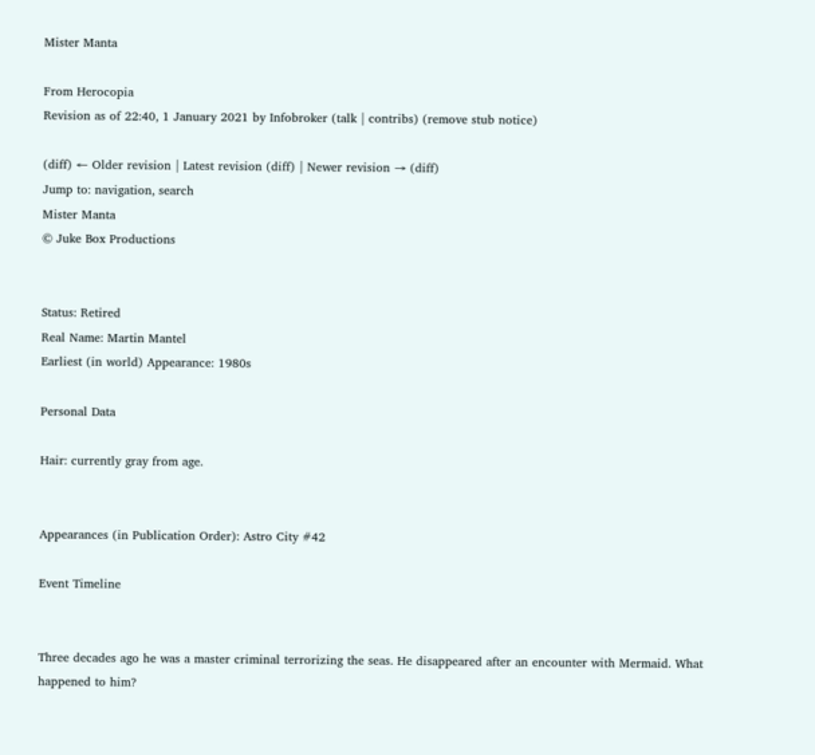Mister Manta

From Herocopia
Revision as of 22:40, 1 January 2021 by Infobroker (talk | contribs) (remove stub notice)

(diff) ← Older revision | Latest revision (diff) | Newer revision → (diff)
Jump to: navigation, search
Mister Manta
© Juke Box Productions


Status: Retired
Real Name: Martin Mantel
Earliest (in world) Appearance: 1980s

Personal Data

Hair: currently gray from age.


Appearances (in Publication Order): Astro City #42

Event Timeline


Three decades ago he was a master criminal terrorizing the seas. He disappeared after an encounter with Mermaid. What happened to him?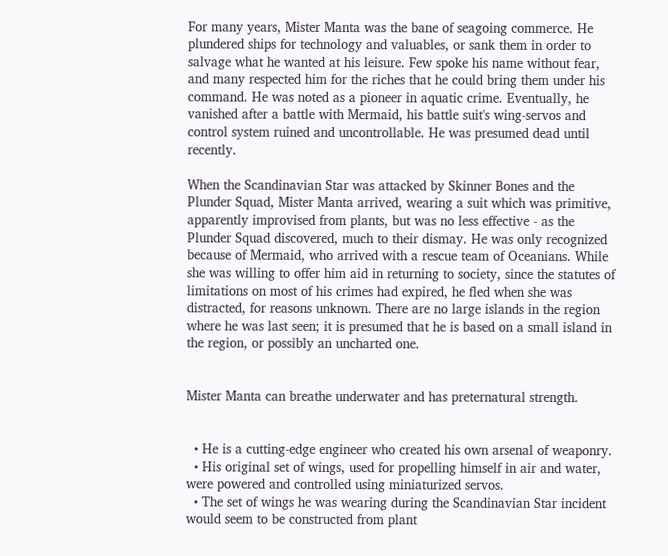For many years, Mister Manta was the bane of seagoing commerce. He plundered ships for technology and valuables, or sank them in order to salvage what he wanted at his leisure. Few spoke his name without fear, and many respected him for the riches that he could bring them under his command. He was noted as a pioneer in aquatic crime. Eventually, he vanished after a battle with Mermaid, his battle suit's wing-servos and control system ruined and uncontrollable. He was presumed dead until recently.

When the Scandinavian Star was attacked by Skinner Bones and the Plunder Squad, Mister Manta arrived, wearing a suit which was primitive, apparently improvised from plants, but was no less effective - as the Plunder Squad discovered, much to their dismay. He was only recognized because of Mermaid, who arrived with a rescue team of Oceanians. While she was willing to offer him aid in returning to society, since the statutes of limitations on most of his crimes had expired, he fled when she was distracted, for reasons unknown. There are no large islands in the region where he was last seen; it is presumed that he is based on a small island in the region, or possibly an uncharted one.


Mister Manta can breathe underwater and has preternatural strength.


  • He is a cutting-edge engineer who created his own arsenal of weaponry.
  • His original set of wings, used for propelling himself in air and water, were powered and controlled using miniaturized servos.
  • The set of wings he was wearing during the Scandinavian Star incident would seem to be constructed from plant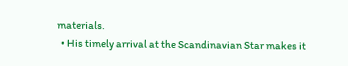materials.
  • His timely arrival at the Scandinavian Star makes it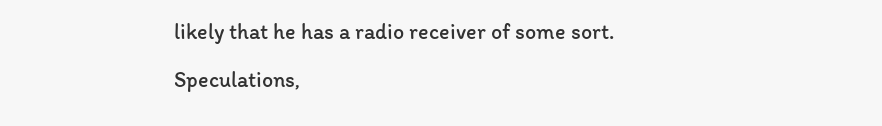likely that he has a radio receiver of some sort.

Speculations,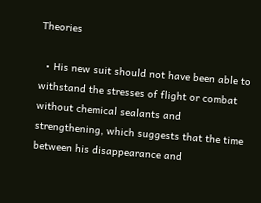Theories

  • His new suit should not have been able to withstand the stresses of flight or combat without chemical sealants and strengthening, which suggests that the time between his disappearance and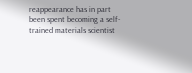reappearance has in part been spent becoming a self-trained materials scientist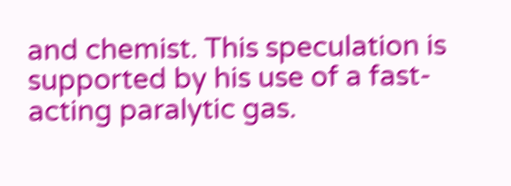and chemist. This speculation is supported by his use of a fast-acting paralytic gas.